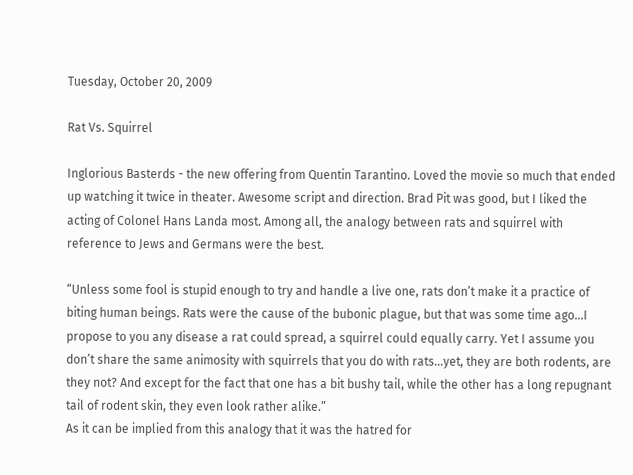Tuesday, October 20, 2009

Rat Vs. Squirrel

Inglorious Basterds - the new offering from Quentin Tarantino. Loved the movie so much that ended up watching it twice in theater. Awesome script and direction. Brad Pit was good, but I liked the acting of Colonel Hans Landa most. Among all, the analogy between rats and squirrel with reference to Jews and Germans were the best.

“Unless some fool is stupid enough to try and handle a live one, rats don’t make it a practice of biting human beings. Rats were the cause of the bubonic plague, but that was some time ago…I propose to you any disease a rat could spread, a squirrel could equally carry. Yet I assume you don’t share the same animosity with squirrels that you do with rats…yet, they are both rodents, are they not? And except for the fact that one has a bit bushy tail, while the other has a long repugnant tail of rodent skin, they even look rather alike.”
As it can be implied from this analogy that it was the hatred for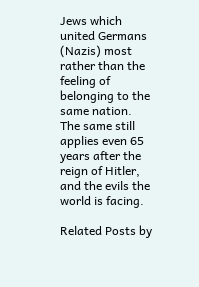Jews which united Germans (Nazis) most rather than the feeling of belonging to the same nation. The same still applies even 65 years after the reign of Hitler, and the evils the world is facing.

Related Posts by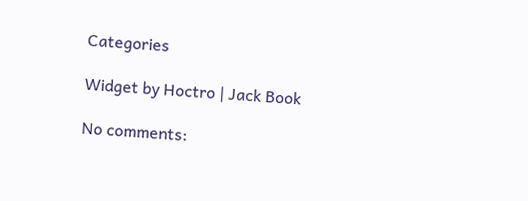Categories

Widget by Hoctro | Jack Book

No comments: